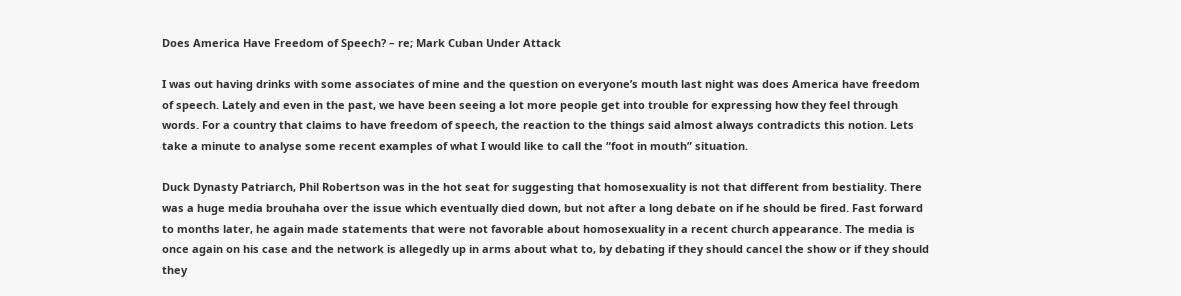Does America Have Freedom of Speech? – re; Mark Cuban Under Attack

I was out having drinks with some associates of mine and the question on everyone’s mouth last night was does America have freedom of speech. Lately and even in the past, we have been seeing a lot more people get into trouble for expressing how they feel through words. For a country that claims to have freedom of speech, the reaction to the things said almost always contradicts this notion. Lets take a minute to analyse some recent examples of what I would like to call the “foot in mouth” situation.

Duck Dynasty Patriarch, Phil Robertson was in the hot seat for suggesting that homosexuality is not that different from bestiality. There was a huge media brouhaha over the issue which eventually died down, but not after a long debate on if he should be fired. Fast forward to months later, he again made statements that were not favorable about homosexuality in a recent church appearance. The media is once again on his case and the network is allegedly up in arms about what to, by debating if they should cancel the show or if they should they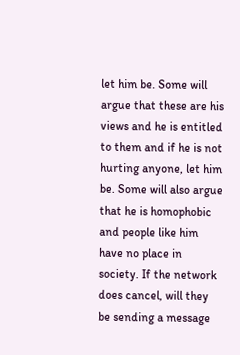let him be. Some will argue that these are his views and he is entitled to them and if he is not hurting anyone, let him be. Some will also argue that he is homophobic and people like him have no place in society. If the network does cancel, will they be sending a message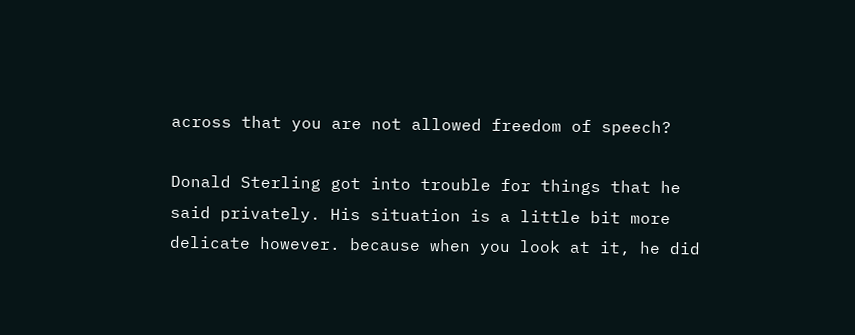across that you are not allowed freedom of speech?

Donald Sterling got into trouble for things that he said privately. His situation is a little bit more delicate however. because when you look at it, he did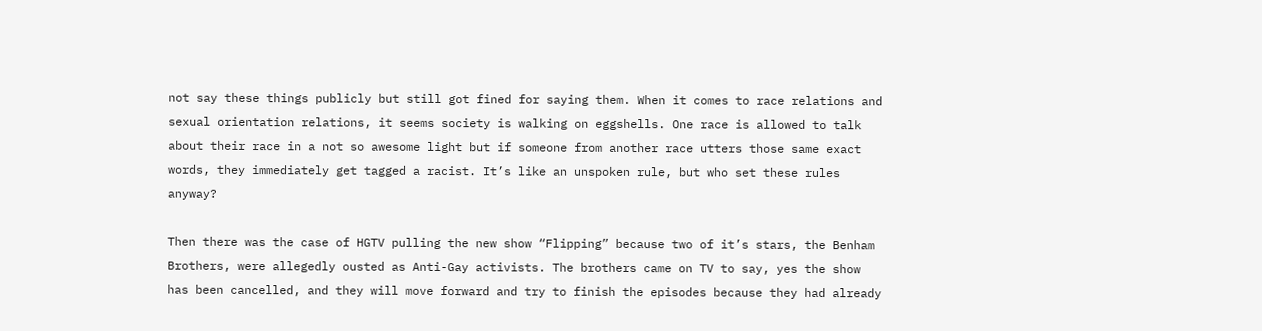not say these things publicly but still got fined for saying them. When it comes to race relations and sexual orientation relations, it seems society is walking on eggshells. One race is allowed to talk about their race in a not so awesome light but if someone from another race utters those same exact words, they immediately get tagged a racist. It’s like an unspoken rule, but who set these rules anyway?

Then there was the case of HGTV pulling the new show “Flipping” because two of it’s stars, the Benham Brothers, were allegedly ousted as Anti-Gay activists. The brothers came on TV to say, yes the show has been cancelled, and they will move forward and try to finish the episodes because they had already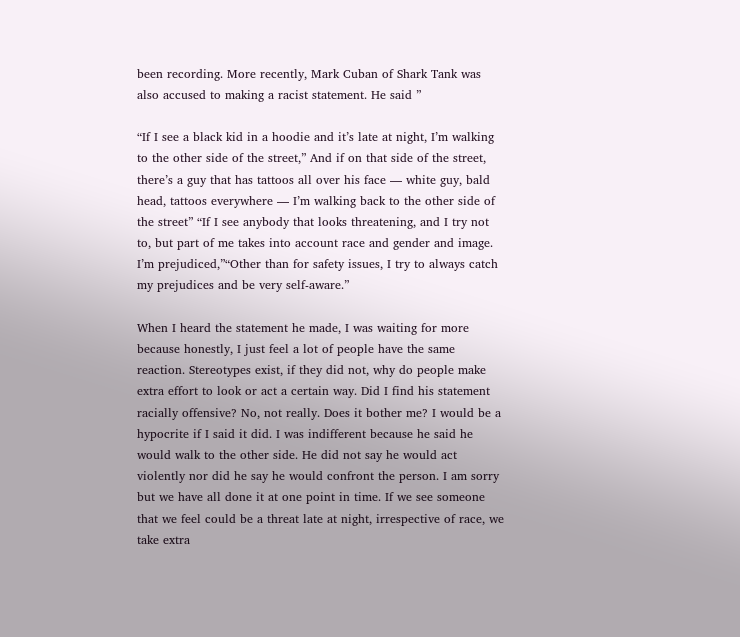been recording. More recently, Mark Cuban of Shark Tank was also accused to making a racist statement. He said ”

“If I see a black kid in a hoodie and it’s late at night, I’m walking to the other side of the street,” And if on that side of the street, there’s a guy that has tattoos all over his face — white guy, bald head, tattoos everywhere — I’m walking back to the other side of the street” “If I see anybody that looks threatening, and I try not to, but part of me takes into account race and gender and image. I’m prejudiced,”“Other than for safety issues, I try to always catch my prejudices and be very self-aware.”

When I heard the statement he made, I was waiting for more because honestly, I just feel a lot of people have the same reaction. Stereotypes exist, if they did not, why do people make extra effort to look or act a certain way. Did I find his statement racially offensive? No, not really. Does it bother me? I would be a hypocrite if I said it did. I was indifferent because he said he would walk to the other side. He did not say he would act violently nor did he say he would confront the person. I am sorry but we have all done it at one point in time. If we see someone that we feel could be a threat late at night, irrespective of race, we take extra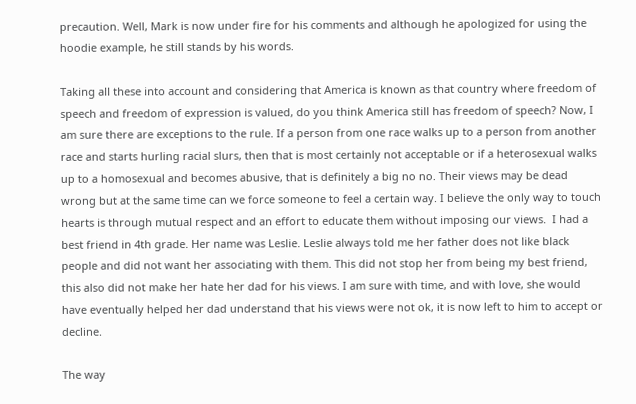precaution. Well, Mark is now under fire for his comments and although he apologized for using the hoodie example, he still stands by his words.

Taking all these into account and considering that America is known as that country where freedom of speech and freedom of expression is valued, do you think America still has freedom of speech? Now, I am sure there are exceptions to the rule. If a person from one race walks up to a person from another race and starts hurling racial slurs, then that is most certainly not acceptable or if a heterosexual walks up to a homosexual and becomes abusive, that is definitely a big no no. Their views may be dead wrong but at the same time can we force someone to feel a certain way. I believe the only way to touch hearts is through mutual respect and an effort to educate them without imposing our views.  I had a best friend in 4th grade. Her name was Leslie. Leslie always told me her father does not like black people and did not want her associating with them. This did not stop her from being my best friend, this also did not make her hate her dad for his views. I am sure with time, and with love, she would have eventually helped her dad understand that his views were not ok, it is now left to him to accept or decline.

The way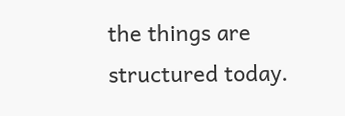the things are structured today.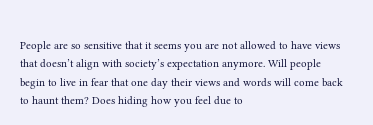People are so sensitive that it seems you are not allowed to have views that doesn’t align with society’s expectation anymore. Will people begin to live in fear that one day their views and words will come back to haunt them? Does hiding how you feel due to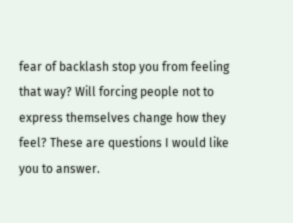fear of backlash stop you from feeling that way? Will forcing people not to express themselves change how they feel? These are questions I would like you to answer.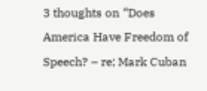3 thoughts on “Does America Have Freedom of Speech? – re; Mark Cuban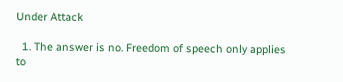Under Attack

  1. The answer is no. Freedom of speech only applies to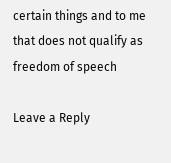certain things and to me that does not qualify as freedom of speech

Leave a Reply